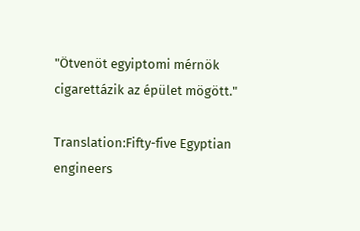"Ötvenöt egyiptomi mérnök cigarettázik az épület mögött."

Translation:Fifty-five Egyptian engineers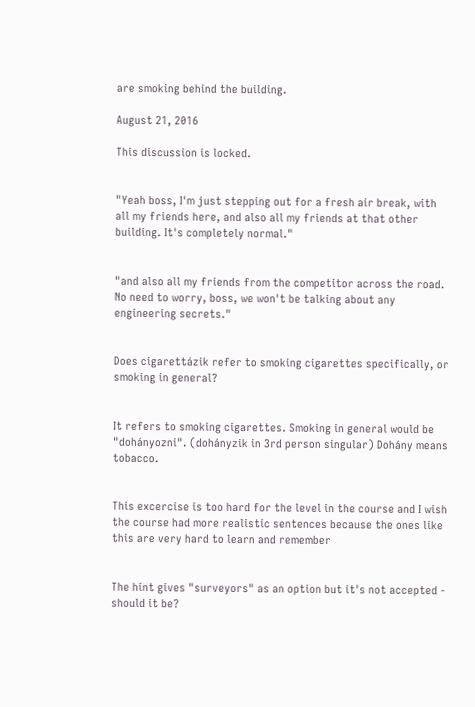are smoking behind the building.

August 21, 2016

This discussion is locked.


"Yeah boss, I'm just stepping out for a fresh air break, with all my friends here, and also all my friends at that other building. It's completely normal."


"and also all my friends from the competitor across the road. No need to worry, boss, we won't be talking about any engineering secrets."


Does cigarettázik refer to smoking cigarettes specifically, or smoking in general?


It refers to smoking cigarettes. Smoking in general would be "dohányozni". (dohányzik in 3rd person singular) Dohány means tobacco.


This excercise is too hard for the level in the course and I wish the course had more realistic sentences because the ones like this are very hard to learn and remember


The hint gives "surveyors" as an option but it's not accepted - should it be?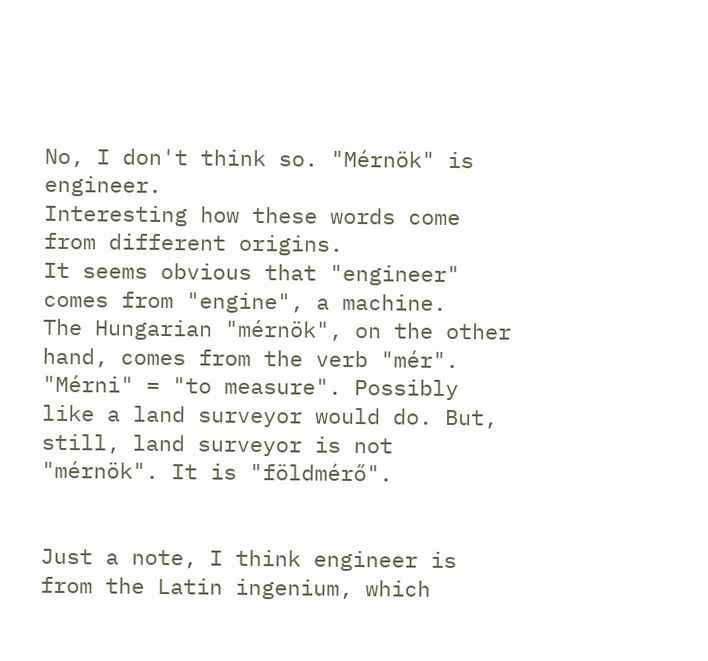No, I don't think so. "Mérnök" is engineer.
Interesting how these words come from different origins.
It seems obvious that "engineer" comes from "engine", a machine.
The Hungarian "mérnök", on the other hand, comes from the verb "mér". "Mérni" = "to measure". Possibly like a land surveyor would do. But, still, land surveyor is not "mérnök". It is "földmérő".


Just a note, I think engineer is from the Latin ingenium, which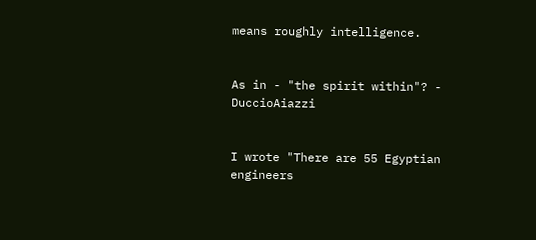means roughly intelligence.


As in - "the spirit within"? - DuccioAiazzi


I wrote "There are 55 Egyptian engineers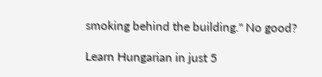smoking behind the building." No good?

Learn Hungarian in just 5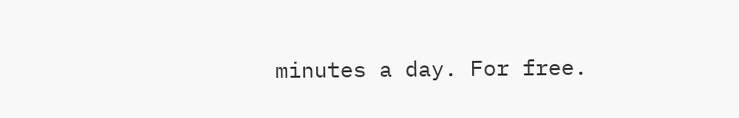minutes a day. For free.